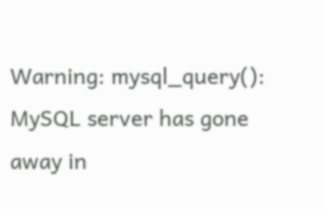Warning: mysql_query(): MySQL server has gone away in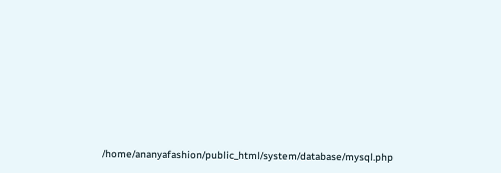/home/ananyafashion/public_html/system/database/mysql.php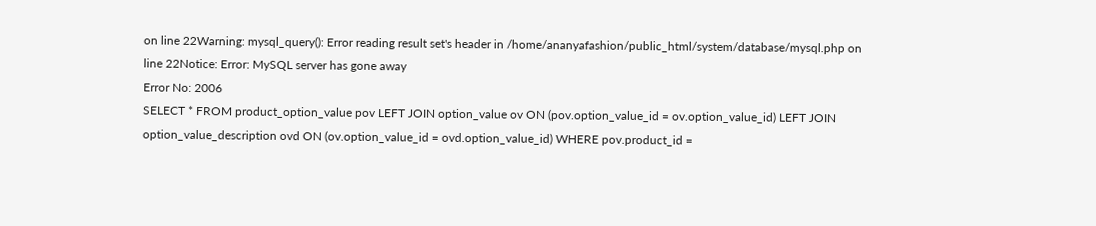on line 22Warning: mysql_query(): Error reading result set's header in /home/ananyafashion/public_html/system/database/mysql.php on line 22Notice: Error: MySQL server has gone away
Error No: 2006
SELECT * FROM product_option_value pov LEFT JOIN option_value ov ON (pov.option_value_id = ov.option_value_id) LEFT JOIN option_value_description ovd ON (ov.option_value_id = ovd.option_value_id) WHERE pov.product_id =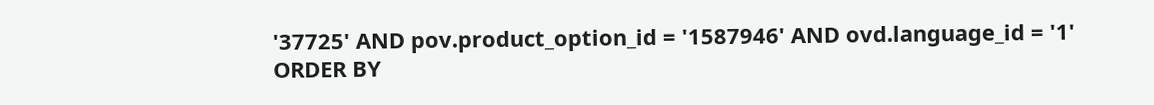'37725' AND pov.product_option_id = '1587946' AND ovd.language_id = '1' ORDER BY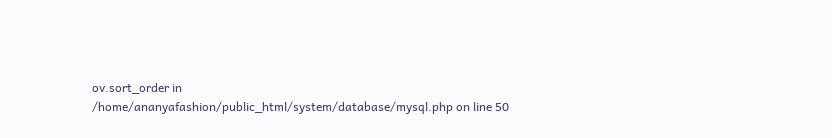ov.sort_order in /home/ananyafashion/public_html/system/database/mysql.php on line 50